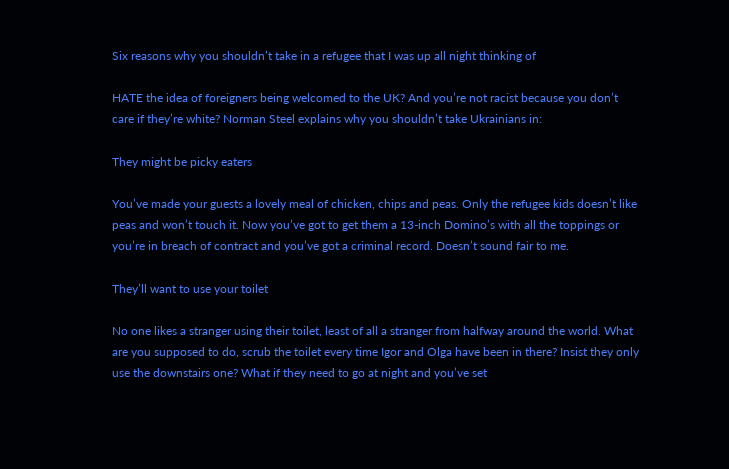Six reasons why you shouldn’t take in a refugee that I was up all night thinking of

HATE the idea of foreigners being welcomed to the UK? And you’re not racist because you don’t care if they’re white? Norman Steel explains why you shouldn’t take Ukrainians in:

They might be picky eaters

You’ve made your guests a lovely meal of chicken, chips and peas. Only the refugee kids doesn’t like peas and won’t touch it. Now you’ve got to get them a 13-inch Domino’s with all the toppings or you’re in breach of contract and you’ve got a criminal record. Doesn’t sound fair to me.

They’ll want to use your toilet

No one likes a stranger using their toilet, least of all a stranger from halfway around the world. What are you supposed to do, scrub the toilet every time Igor and Olga have been in there? Insist they only use the downstairs one? What if they need to go at night and you’ve set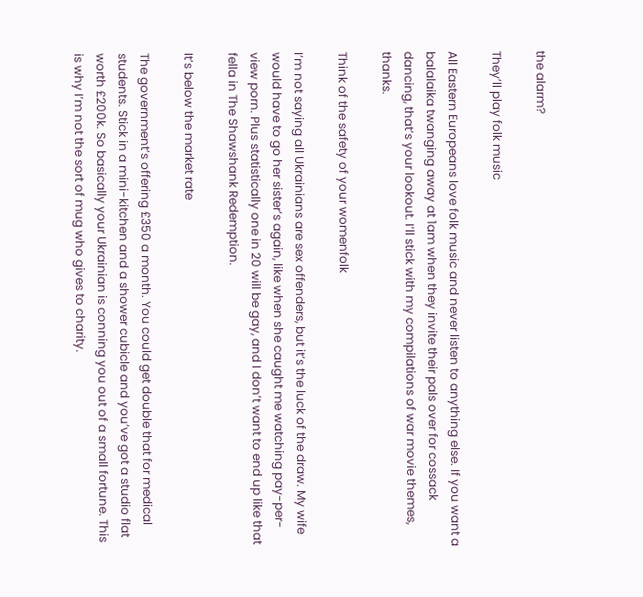the alarm?

They’ll play folk music

All Eastern Europeans love folk music and never listen to anything else. If you want a balalaika twanging away at 1am when they invite their pals over for cossack dancing, that’s your lookout. I’ll stick with my compilations of war movie themes, thanks.

Think of the safety of your womenfolk

I’m not saying all Ukrainians are sex offenders, but it’s the luck of the draw. My wife would have to go her sister’s again, like when she caught me watching pay-per-view porn. Plus statistically one in 20 will be gay, and I don’t want to end up like that fella in The Shawshank Redemption.

It’s below the market rate

The government’s offering £350 a month. You could get double that for medical students. Stick in a mini-kitchen and a shower cubicle and you’ve got a studio flat worth £200k. So basically your Ukrainian is conning you out of a small fortune. This is why I’m not the sort of mug who gives to charity.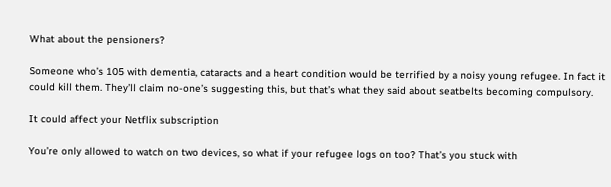What about the pensioners?

Someone who’s 105 with dementia, cataracts and a heart condition would be terrified by a noisy young refugee. In fact it could kill them. They’ll claim no-one’s suggesting this, but that’s what they said about seatbelts becoming compulsory.

It could affect your Netflix subscription

You’re only allowed to watch on two devices, so what if your refugee logs on too? That’s you stuck with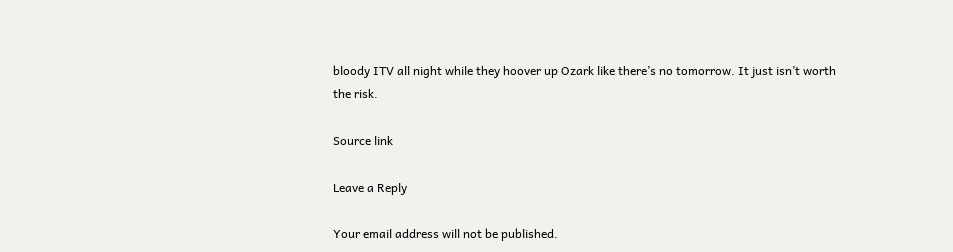bloody ITV all night while they hoover up Ozark like there’s no tomorrow. It just isn’t worth the risk.

Source link

Leave a Reply

Your email address will not be published.